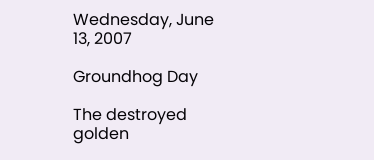Wednesday, June 13, 2007

Groundhog Day

The destroyed golden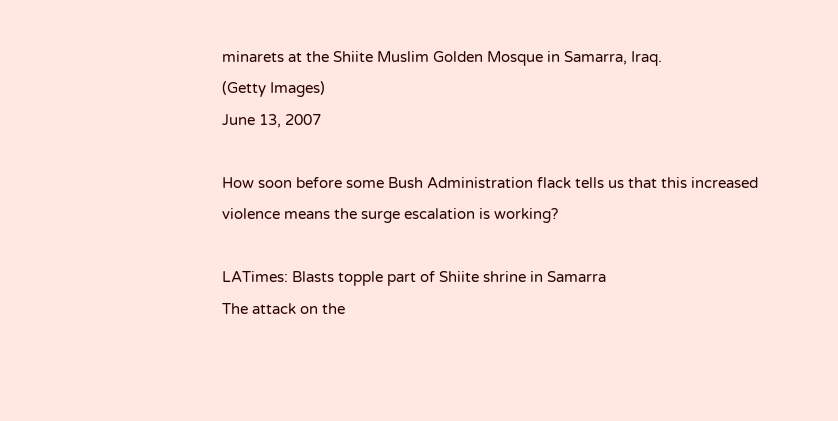minarets at the Shiite Muslim Golden Mosque in Samarra, Iraq.
(Getty Images)
June 13, 2007

How soon before some Bush Administration flack tells us that this increased violence means the surge escalation is working?

LATimes: Blasts topple part of Shiite shrine in Samarra
The attack on the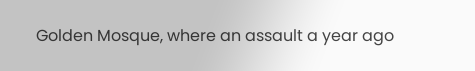Golden Mosque, where an assault a year ago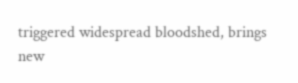triggered widespread bloodshed, brings new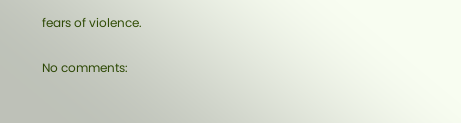fears of violence.

No comments: